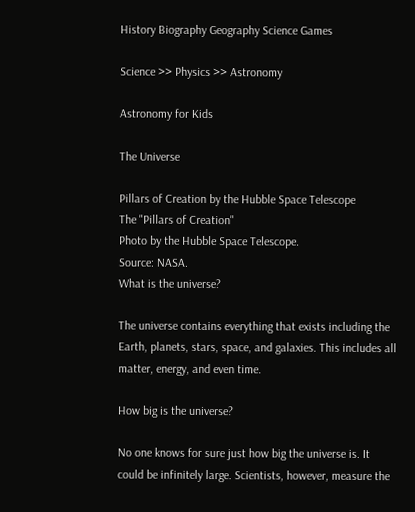History Biography Geography Science Games

Science >> Physics >> Astronomy

Astronomy for Kids

The Universe

Pillars of Creation by the Hubble Space Telescope
The "Pillars of Creation"
Photo by the Hubble Space Telescope.
Source: NASA.
What is the universe?

The universe contains everything that exists including the Earth, planets, stars, space, and galaxies. This includes all matter, energy, and even time.

How big is the universe?

No one knows for sure just how big the universe is. It could be infinitely large. Scientists, however, measure the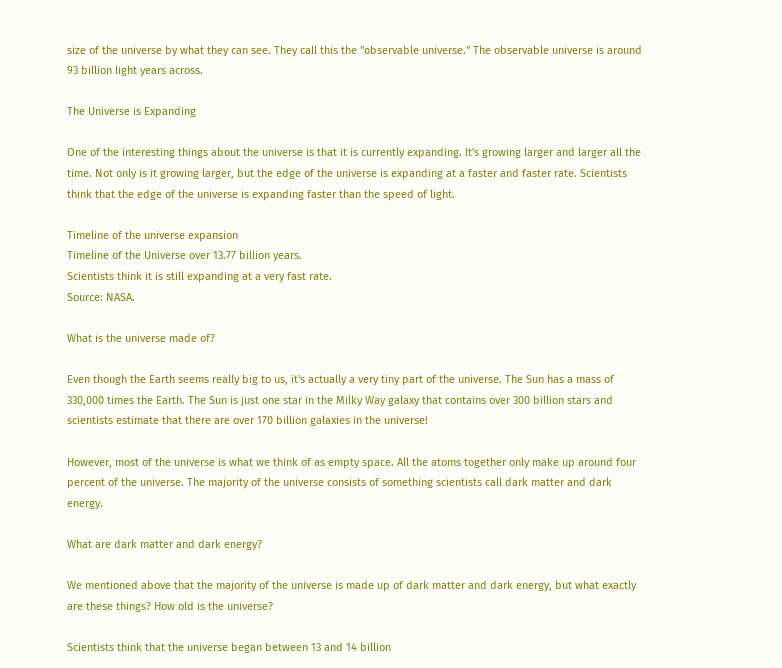size of the universe by what they can see. They call this the "observable universe." The observable universe is around 93 billion light years across.

The Universe is Expanding

One of the interesting things about the universe is that it is currently expanding. It's growing larger and larger all the time. Not only is it growing larger, but the edge of the universe is expanding at a faster and faster rate. Scientists think that the edge of the universe is expanding faster than the speed of light.

Timeline of the universe expansion
Timeline of the Universe over 13.77 billion years.
Scientists think it is still expanding at a very fast rate.
Source: NASA.

What is the universe made of?

Even though the Earth seems really big to us, it's actually a very tiny part of the universe. The Sun has a mass of 330,000 times the Earth. The Sun is just one star in the Milky Way galaxy that contains over 300 billion stars and scientists estimate that there are over 170 billion galaxies in the universe!

However, most of the universe is what we think of as empty space. All the atoms together only make up around four percent of the universe. The majority of the universe consists of something scientists call dark matter and dark energy.

What are dark matter and dark energy?

We mentioned above that the majority of the universe is made up of dark matter and dark energy, but what exactly are these things? How old is the universe?

Scientists think that the universe began between 13 and 14 billion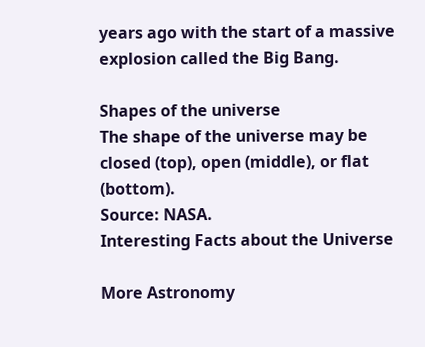years ago with the start of a massive explosion called the Big Bang.

Shapes of the universe
The shape of the universe may be
closed (top), open (middle), or flat (bottom).
Source: NASA.
Interesting Facts about the Universe

More Astronomy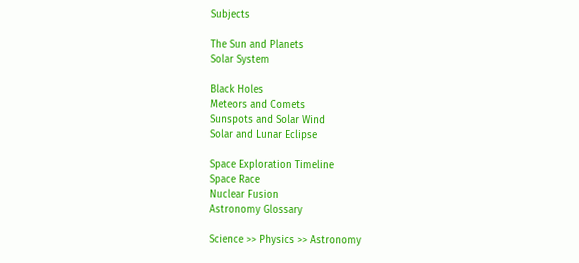Subjects

The Sun and Planets
Solar System

Black Holes
Meteors and Comets
Sunspots and Solar Wind
Solar and Lunar Eclipse

Space Exploration Timeline
Space Race
Nuclear Fusion
Astronomy Glossary

Science >> Physics >> Astronomy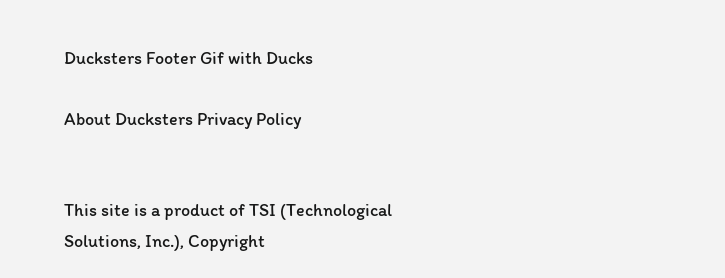Ducksters Footer Gif with Ducks

About Ducksters Privacy Policy


This site is a product of TSI (Technological Solutions, Inc.), Copyright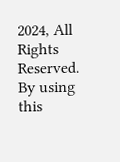2024, All Rights Reserved. By using this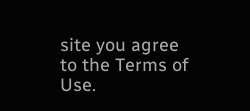site you agree to the Terms of Use.